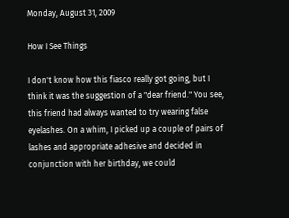Monday, August 31, 2009

How I See Things

I don't know how this fiasco really got going, but I think it was the suggestion of a "dear friend." You see, this friend had always wanted to try wearing false eyelashes. On a whim, I picked up a couple of pairs of lashes and appropriate adhesive and decided in conjunction with her birthday, we could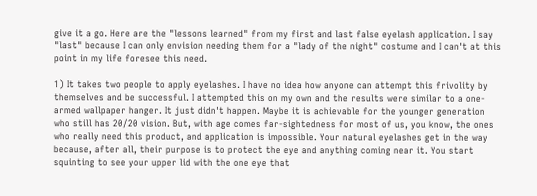give it a go. Here are the "lessons learned" from my first and last false eyelash application. I say "last" because I can only envision needing them for a "lady of the night" costume and I can't at this point in my life foresee this need.

1) It takes two people to apply eyelashes. I have no idea how anyone can attempt this frivolity by themselves and be successful. I attempted this on my own and the results were similar to a one-armed wallpaper hanger. It just didn't happen. Maybe it is achievable for the younger generation who still has 20/20 vision. But, with age comes far-sightedness for most of us, you know, the ones who really need this product, and application is impossible. Your natural eyelashes get in the way because, after all, their purpose is to protect the eye and anything coming near it. You start squinting to see your upper lid with the one eye that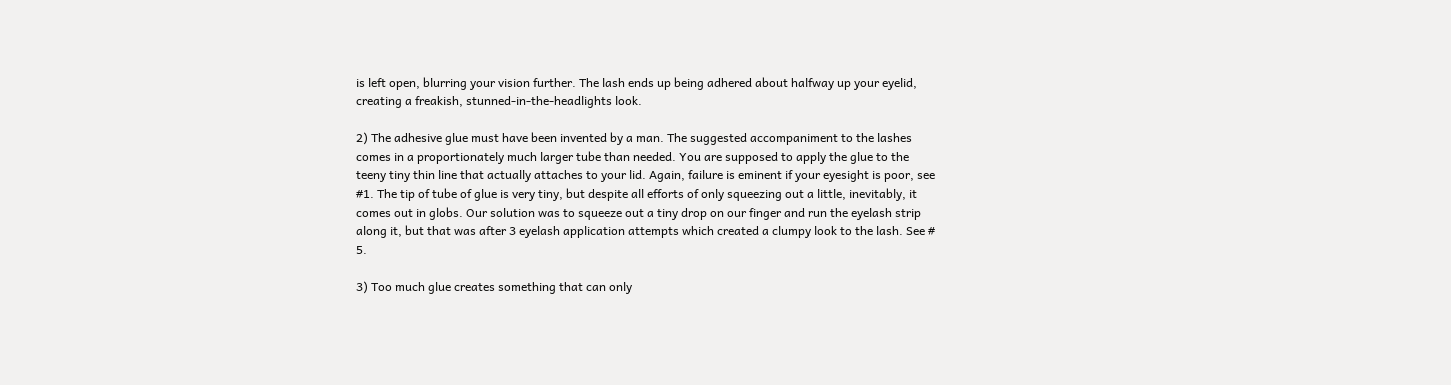is left open, blurring your vision further. The lash ends up being adhered about halfway up your eyelid, creating a freakish, stunned-in-the-headlights look.

2) The adhesive glue must have been invented by a man. The suggested accompaniment to the lashes comes in a proportionately much larger tube than needed. You are supposed to apply the glue to the teeny tiny thin line that actually attaches to your lid. Again, failure is eminent if your eyesight is poor, see #1. The tip of tube of glue is very tiny, but despite all efforts of only squeezing out a little, inevitably, it comes out in globs. Our solution was to squeeze out a tiny drop on our finger and run the eyelash strip along it, but that was after 3 eyelash application attempts which created a clumpy look to the lash. See # 5.

3) Too much glue creates something that can only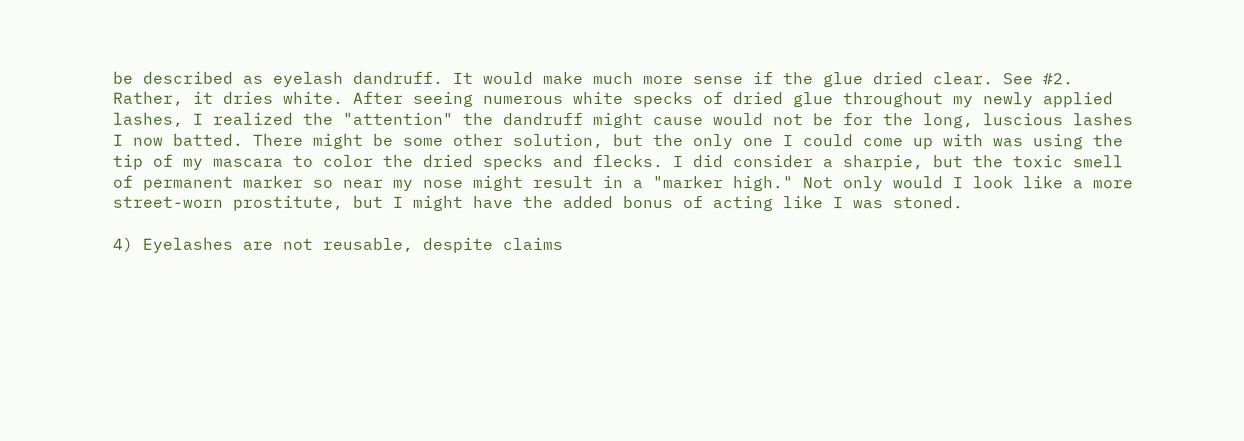be described as eyelash dandruff. It would make much more sense if the glue dried clear. See #2. Rather, it dries white. After seeing numerous white specks of dried glue throughout my newly applied lashes, I realized the "attention" the dandruff might cause would not be for the long, luscious lashes I now batted. There might be some other solution, but the only one I could come up with was using the tip of my mascara to color the dried specks and flecks. I did consider a sharpie, but the toxic smell of permanent marker so near my nose might result in a "marker high." Not only would I look like a more street-worn prostitute, but I might have the added bonus of acting like I was stoned.

4) Eyelashes are not reusable, despite claims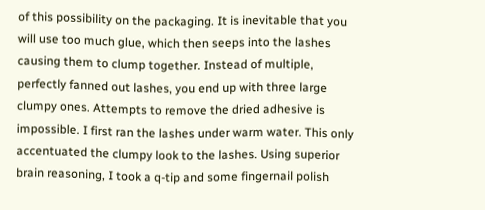of this possibility on the packaging. It is inevitable that you will use too much glue, which then seeps into the lashes causing them to clump together. Instead of multiple, perfectly fanned out lashes, you end up with three large clumpy ones. Attempts to remove the dried adhesive is impossible. I first ran the lashes under warm water. This only accentuated the clumpy look to the lashes. Using superior brain reasoning, I took a q-tip and some fingernail polish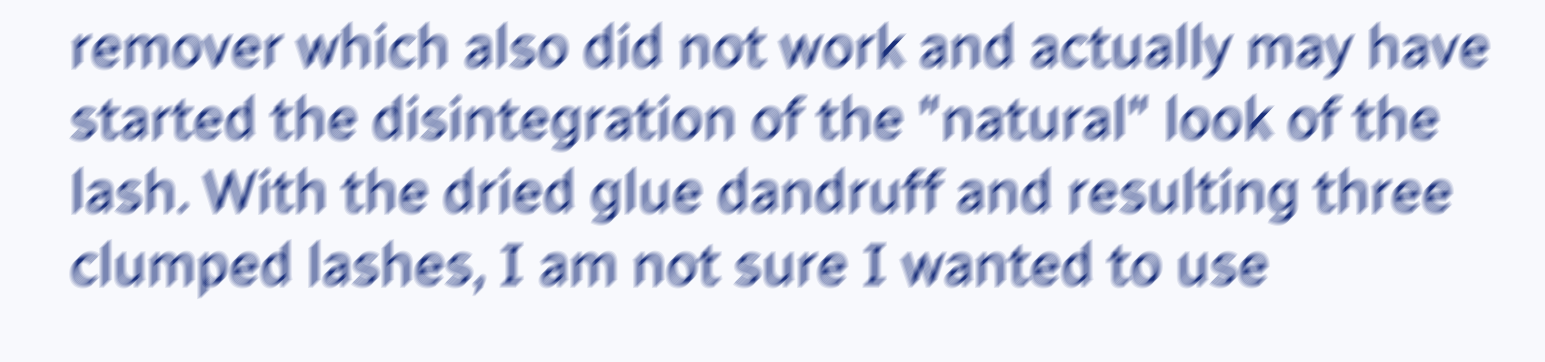remover which also did not work and actually may have started the disintegration of the "natural" look of the lash. With the dried glue dandruff and resulting three clumped lashes, I am not sure I wanted to use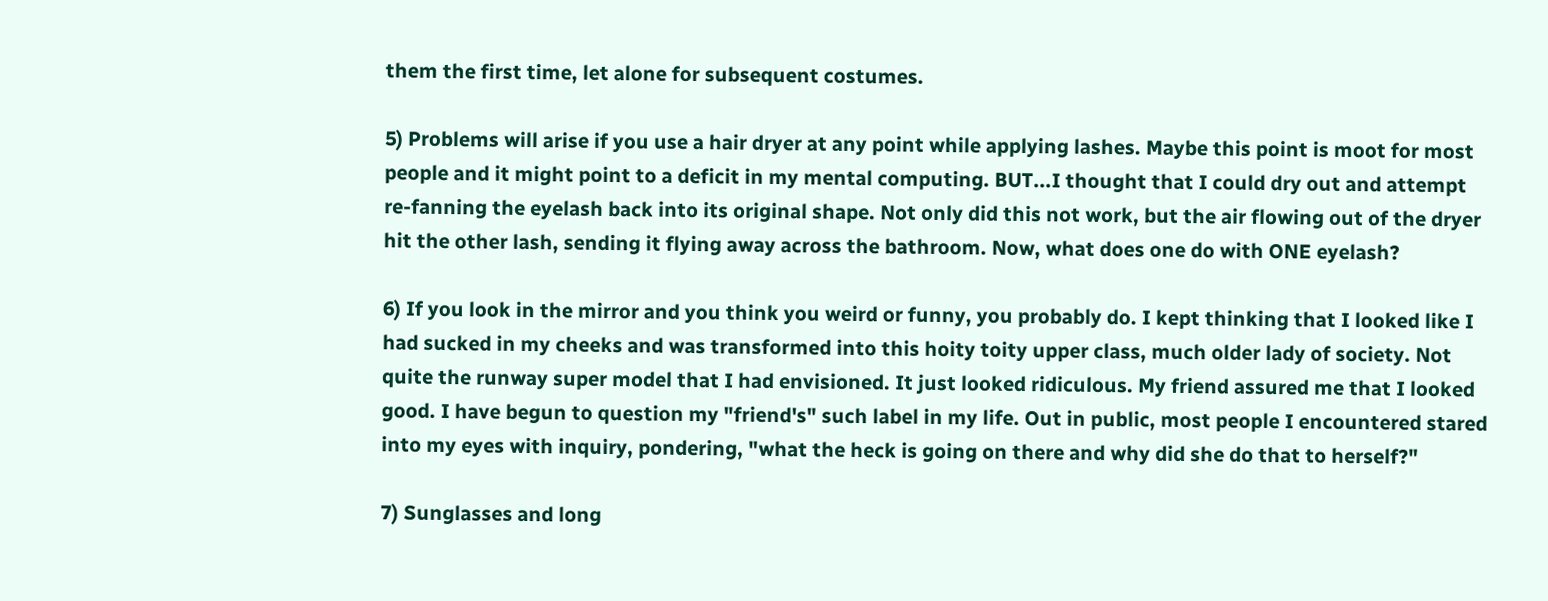them the first time, let alone for subsequent costumes.

5) Problems will arise if you use a hair dryer at any point while applying lashes. Maybe this point is moot for most people and it might point to a deficit in my mental computing. BUT...I thought that I could dry out and attempt re-fanning the eyelash back into its original shape. Not only did this not work, but the air flowing out of the dryer hit the other lash, sending it flying away across the bathroom. Now, what does one do with ONE eyelash?

6) If you look in the mirror and you think you weird or funny, you probably do. I kept thinking that I looked like I had sucked in my cheeks and was transformed into this hoity toity upper class, much older lady of society. Not quite the runway super model that I had envisioned. It just looked ridiculous. My friend assured me that I looked good. I have begun to question my "friend's" such label in my life. Out in public, most people I encountered stared into my eyes with inquiry, pondering, "what the heck is going on there and why did she do that to herself?"

7) Sunglasses and long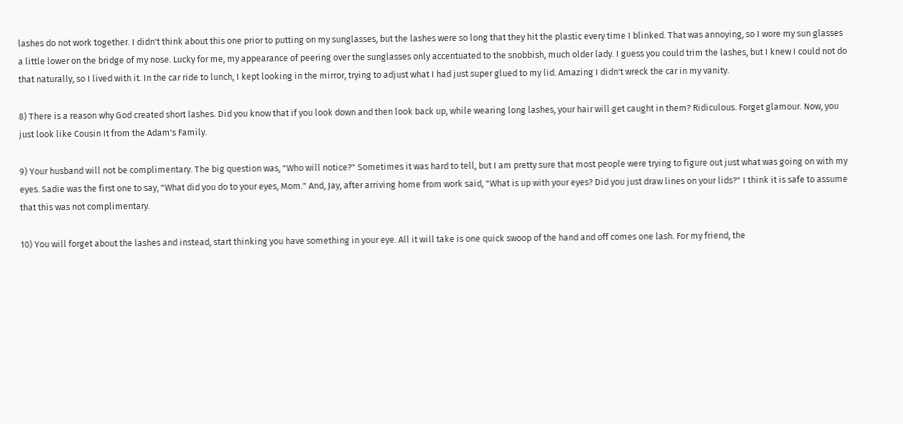lashes do not work together. I didn't think about this one prior to putting on my sunglasses, but the lashes were so long that they hit the plastic every time I blinked. That was annoying, so I wore my sun glasses a little lower on the bridge of my nose. Lucky for me, my appearance of peering over the sunglasses only accentuated to the snobbish, much older lady. I guess you could trim the lashes, but I knew I could not do that naturally, so I lived with it. In the car ride to lunch, I kept looking in the mirror, trying to adjust what I had just super glued to my lid. Amazing I didn't wreck the car in my vanity.

8) There is a reason why God created short lashes. Did you know that if you look down and then look back up, while wearing long lashes, your hair will get caught in them? Ridiculous. Forget glamour. Now, you just look like Cousin It from the Adam's Family.

9) Your husband will not be complimentary. The big question was, "Who will notice?" Sometimes it was hard to tell, but I am pretty sure that most people were trying to figure out just what was going on with my eyes. Sadie was the first one to say, "What did you do to your eyes, Mom." And, Jay, after arriving home from work said, "What is up with your eyes? Did you just draw lines on your lids?" I think it is safe to assume that this was not complimentary.

10) You will forget about the lashes and instead, start thinking you have something in your eye. All it will take is one quick swoop of the hand and off comes one lash. For my friend, the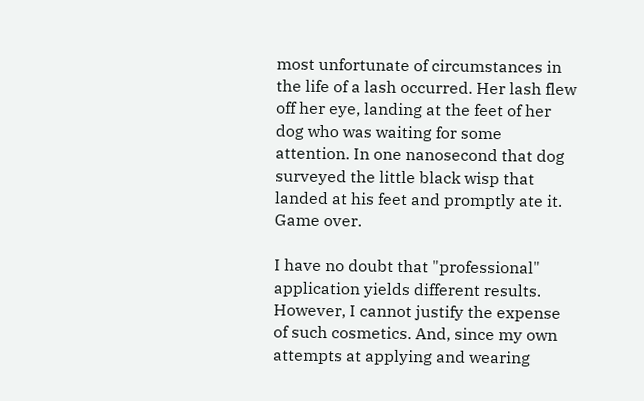most unfortunate of circumstances in the life of a lash occurred. Her lash flew off her eye, landing at the feet of her dog who was waiting for some attention. In one nanosecond that dog surveyed the little black wisp that landed at his feet and promptly ate it. Game over.

I have no doubt that "professional" application yields different results. However, I cannot justify the expense of such cosmetics. And, since my own attempts at applying and wearing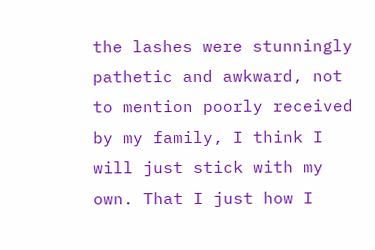the lashes were stunningly pathetic and awkward, not to mention poorly received by my family, I think I will just stick with my own. That I just how I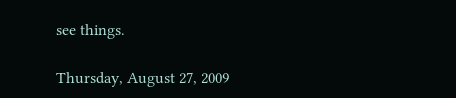see things.

Thursday, August 27, 2009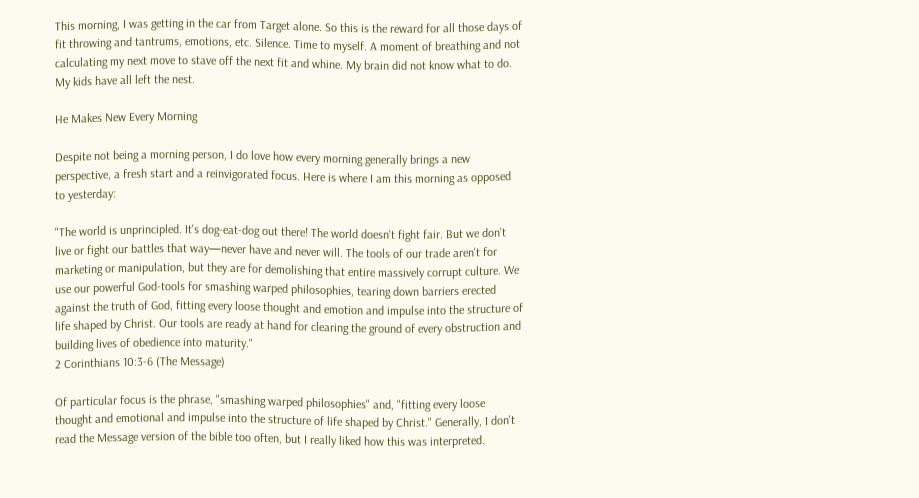This morning, I was getting in the car from Target alone. So this is the reward for all those days of fit throwing and tantrums, emotions, etc. Silence. Time to myself. A moment of breathing and not calculating my next move to stave off the next fit and whine. My brain did not know what to do. My kids have all left the nest.

He Makes New Every Morning

Despite not being a morning person, I do love how every morning generally brings a new perspective, a fresh start and a reinvigorated focus. Here is where I am this morning as opposed to yesterday:

"The world is unprincipled. It's dog-eat-dog out there! The world doesn't fight fair. But we don't live or fight our battles that way—never have and never will. The tools of our trade aren't for marketing or manipulation, but they are for demolishing that entire massively corrupt culture. We use our powerful God-tools for smashing warped philosophies, tearing down barriers erected against the truth of God, fitting every loose thought and emotion and impulse into the structure of life shaped by Christ. Our tools are ready at hand for clearing the ground of every obstruction and building lives of obedience into maturity."
2 Corinthians 10:3-6 (The Message)

Of particular focus is the phrase, "smashing warped philosophies" and, "fitting every loose thought and emotional and impulse into the structure of life shaped by Christ." Generally, I don't read the Message version of the bible too often, but I really liked how this was interpreted.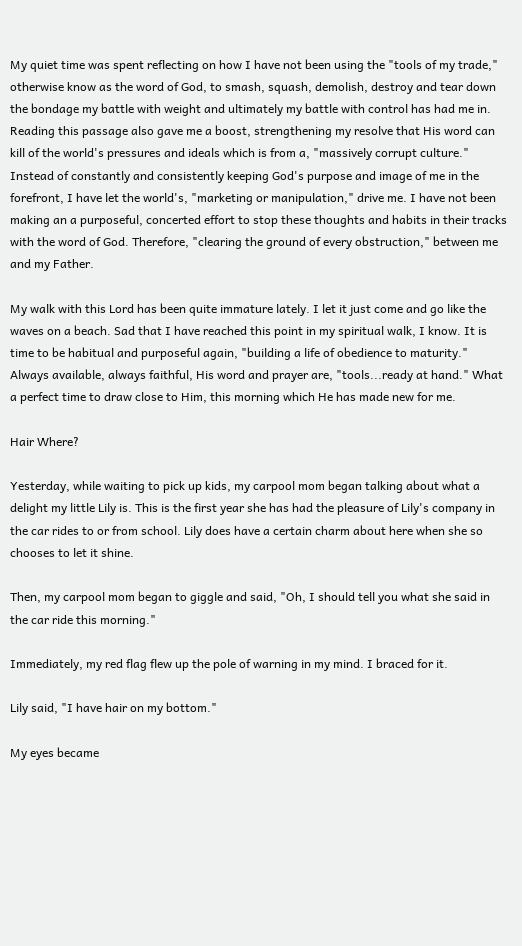My quiet time was spent reflecting on how I have not been using the "tools of my trade," otherwise know as the word of God, to smash, squash, demolish, destroy and tear down the bondage my battle with weight and ultimately my battle with control has had me in. Reading this passage also gave me a boost, strengthening my resolve that His word can kill of the world's pressures and ideals which is from a, "massively corrupt culture." Instead of constantly and consistently keeping God's purpose and image of me in the forefront, I have let the world's, "marketing or manipulation," drive me. I have not been making an a purposeful, concerted effort to stop these thoughts and habits in their tracks with the word of God. Therefore, "clearing the ground of every obstruction," between me and my Father.

My walk with this Lord has been quite immature lately. I let it just come and go like the waves on a beach. Sad that I have reached this point in my spiritual walk, I know. It is time to be habitual and purposeful again, "building a life of obedience to maturity." Always available, always faithful, His word and prayer are, "tools...ready at hand." What a perfect time to draw close to Him, this morning which He has made new for me.

Hair Where?

Yesterday, while waiting to pick up kids, my carpool mom began talking about what a delight my little Lily is. This is the first year she has had the pleasure of Lily's company in the car rides to or from school. Lily does have a certain charm about here when she so chooses to let it shine.

Then, my carpool mom began to giggle and said, "Oh, I should tell you what she said in the car ride this morning."

Immediately, my red flag flew up the pole of warning in my mind. I braced for it.

Lily said, "I have hair on my bottom."

My eyes became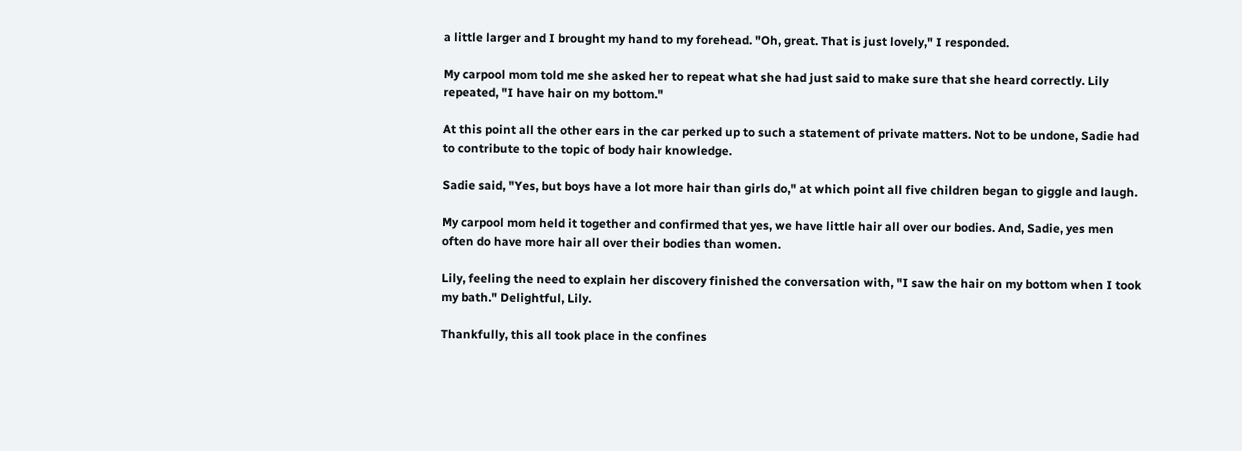a little larger and I brought my hand to my forehead. "Oh, great. That is just lovely," I responded.

My carpool mom told me she asked her to repeat what she had just said to make sure that she heard correctly. Lily repeated, "I have hair on my bottom."

At this point all the other ears in the car perked up to such a statement of private matters. Not to be undone, Sadie had to contribute to the topic of body hair knowledge.

Sadie said, "Yes, but boys have a lot more hair than girls do," at which point all five children began to giggle and laugh.

My carpool mom held it together and confirmed that yes, we have little hair all over our bodies. And, Sadie, yes men often do have more hair all over their bodies than women.

Lily, feeling the need to explain her discovery finished the conversation with, "I saw the hair on my bottom when I took my bath." Delightful, Lily.

Thankfully, this all took place in the confines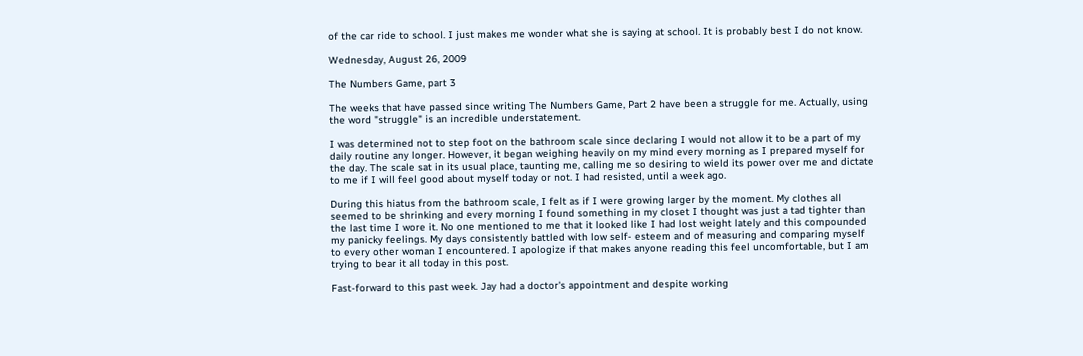of the car ride to school. I just makes me wonder what she is saying at school. It is probably best I do not know.

Wednesday, August 26, 2009

The Numbers Game, part 3

The weeks that have passed since writing The Numbers Game, Part 2 have been a struggle for me. Actually, using the word "struggle" is an incredible understatement.

I was determined not to step foot on the bathroom scale since declaring I would not allow it to be a part of my daily routine any longer. However, it began weighing heavily on my mind every morning as I prepared myself for the day. The scale sat in its usual place, taunting me, calling me so desiring to wield its power over me and dictate to me if I will feel good about myself today or not. I had resisted, until a week ago.

During this hiatus from the bathroom scale, I felt as if I were growing larger by the moment. My clothes all seemed to be shrinking and every morning I found something in my closet I thought was just a tad tighter than the last time I wore it. No one mentioned to me that it looked like I had lost weight lately and this compounded my panicky feelings. My days consistently battled with low self- esteem and of measuring and comparing myself to every other woman I encountered. I apologize if that makes anyone reading this feel uncomfortable, but I am trying to bear it all today in this post.

Fast-forward to this past week. Jay had a doctor's appointment and despite working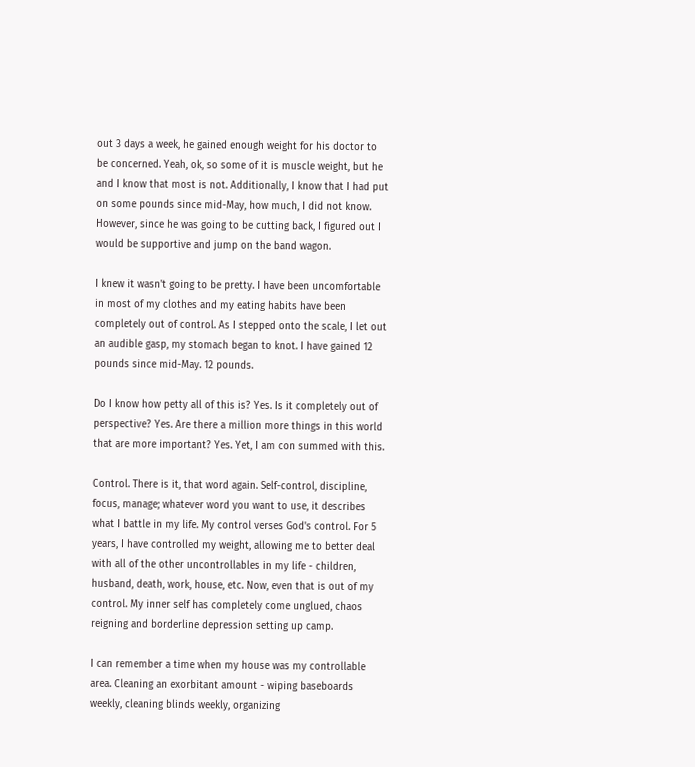out 3 days a week, he gained enough weight for his doctor to be concerned. Yeah, ok, so some of it is muscle weight, but he and I know that most is not. Additionally, I know that I had put on some pounds since mid-May, how much, I did not know. However, since he was going to be cutting back, I figured out I would be supportive and jump on the band wagon.

I knew it wasn't going to be pretty. I have been uncomfortable in most of my clothes and my eating habits have been completely out of control. As I stepped onto the scale, I let out an audible gasp, my stomach began to knot. I have gained 12 pounds since mid-May. 12 pounds.

Do I know how petty all of this is? Yes. Is it completely out of perspective? Yes. Are there a million more things in this world that are more important? Yes. Yet, I am con summed with this.

Control. There is it, that word again. Self-control, discipline, focus, manage; whatever word you want to use, it describes what I battle in my life. My control verses God's control. For 5 years, I have controlled my weight, allowing me to better deal with all of the other uncontrollables in my life - children, husband, death, work, house, etc. Now, even that is out of my control. My inner self has completely come unglued, chaos reigning and borderline depression setting up camp.

I can remember a time when my house was my controllable area. Cleaning an exorbitant amount - wiping baseboards weekly, cleaning blinds weekly, organizing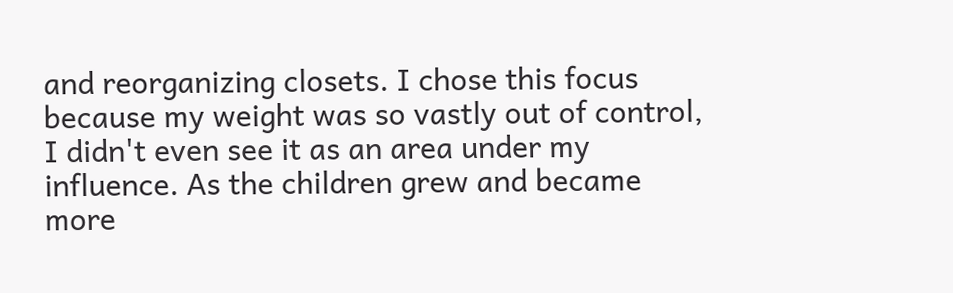and reorganizing closets. I chose this focus because my weight was so vastly out of control, I didn't even see it as an area under my influence. As the children grew and became more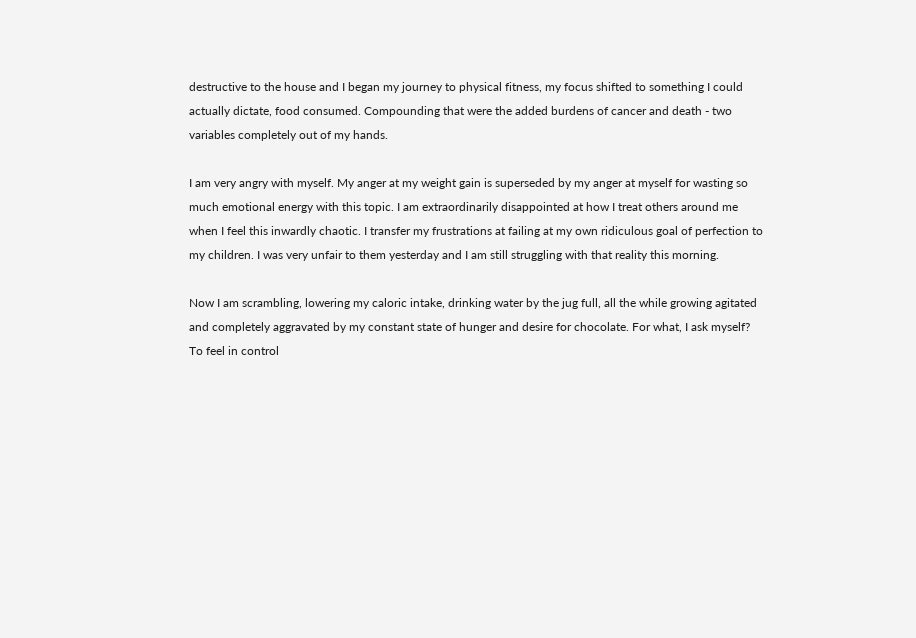destructive to the house and I began my journey to physical fitness, my focus shifted to something I could actually dictate, food consumed. Compounding that were the added burdens of cancer and death - two variables completely out of my hands.

I am very angry with myself. My anger at my weight gain is superseded by my anger at myself for wasting so much emotional energy with this topic. I am extraordinarily disappointed at how I treat others around me when I feel this inwardly chaotic. I transfer my frustrations at failing at my own ridiculous goal of perfection to my children. I was very unfair to them yesterday and I am still struggling with that reality this morning.

Now I am scrambling, lowering my caloric intake, drinking water by the jug full, all the while growing agitated and completely aggravated by my constant state of hunger and desire for chocolate. For what, I ask myself? To feel in control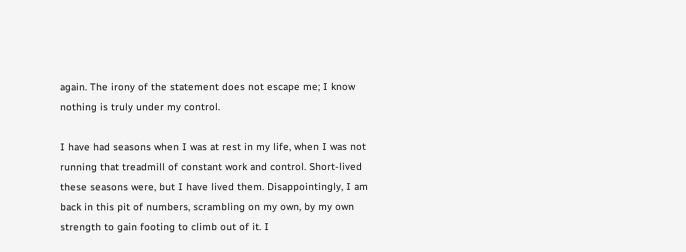again. The irony of the statement does not escape me; I know nothing is truly under my control.

I have had seasons when I was at rest in my life, when I was not running that treadmill of constant work and control. Short-lived these seasons were, but I have lived them. Disappointingly, I am back in this pit of numbers, scrambling on my own, by my own strength to gain footing to climb out of it. I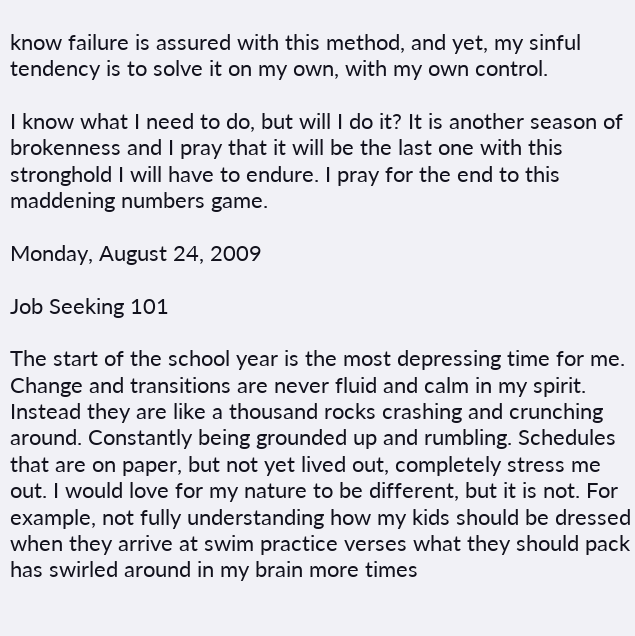know failure is assured with this method, and yet, my sinful tendency is to solve it on my own, with my own control.

I know what I need to do, but will I do it? It is another season of brokenness and I pray that it will be the last one with this stronghold I will have to endure. I pray for the end to this maddening numbers game.

Monday, August 24, 2009

Job Seeking 101

The start of the school year is the most depressing time for me. Change and transitions are never fluid and calm in my spirit. Instead they are like a thousand rocks crashing and crunching around. Constantly being grounded up and rumbling. Schedules that are on paper, but not yet lived out, completely stress me out. I would love for my nature to be different, but it is not. For example, not fully understanding how my kids should be dressed when they arrive at swim practice verses what they should pack has swirled around in my brain more times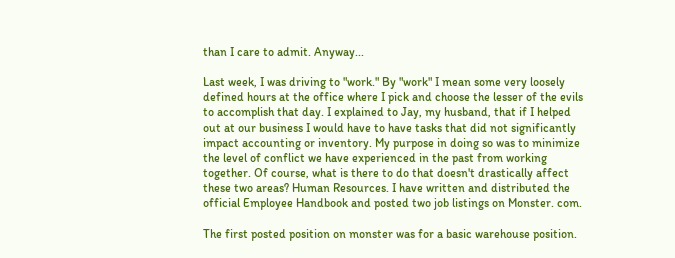than I care to admit. Anyway...

Last week, I was driving to "work." By "work" I mean some very loosely defined hours at the office where I pick and choose the lesser of the evils to accomplish that day. I explained to Jay, my husband, that if I helped out at our business I would have to have tasks that did not significantly impact accounting or inventory. My purpose in doing so was to minimize the level of conflict we have experienced in the past from working together. Of course, what is there to do that doesn't drastically affect these two areas? Human Resources. I have written and distributed the official Employee Handbook and posted two job listings on Monster. com.

The first posted position on monster was for a basic warehouse position.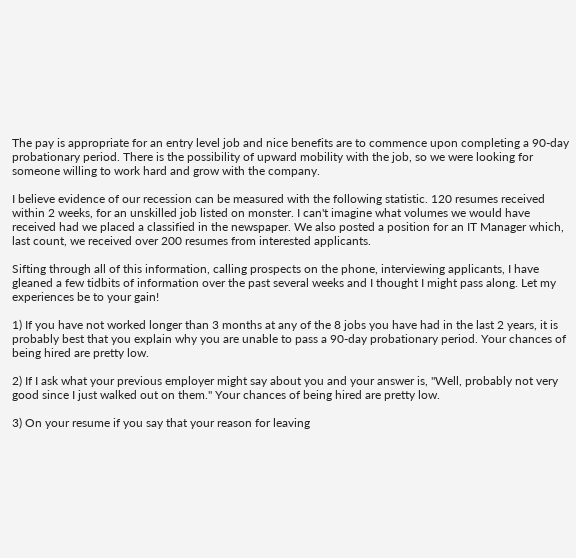The pay is appropriate for an entry level job and nice benefits are to commence upon completing a 90-day probationary period. There is the possibility of upward mobility with the job, so we were looking for someone willing to work hard and grow with the company.

I believe evidence of our recession can be measured with the following statistic. 120 resumes received within 2 weeks, for an unskilled job listed on monster. I can't imagine what volumes we would have received had we placed a classified in the newspaper. We also posted a position for an IT Manager which, last count, we received over 200 resumes from interested applicants.

Sifting through all of this information, calling prospects on the phone, interviewing applicants, I have gleaned a few tidbits of information over the past several weeks and I thought I might pass along. Let my experiences be to your gain!

1) If you have not worked longer than 3 months at any of the 8 jobs you have had in the last 2 years, it is probably best that you explain why you are unable to pass a 90-day probationary period. Your chances of being hired are pretty low.

2) If I ask what your previous employer might say about you and your answer is, "Well, probably not very good since I just walked out on them." Your chances of being hired are pretty low.

3) On your resume if you say that your reason for leaving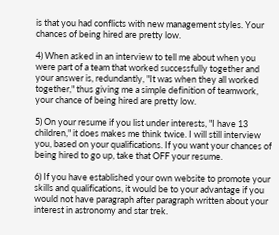is that you had conflicts with new management styles. Your chances of being hired are pretty low.

4) When asked in an interview to tell me about when you were part of a team that worked successfully together and your answer is, redundantly, "It was when they all worked together," thus giving me a simple definition of teamwork, your chance of being hired are pretty low.

5) On your resume if you list under interests, "I have 13 children," it does makes me think twice. I will still interview you, based on your qualifications. If you want your chances of being hired to go up, take that OFF your resume.

6) If you have established your own website to promote your skills and qualifications, it would be to your advantage if you would not have paragraph after paragraph written about your interest in astronomy and star trek.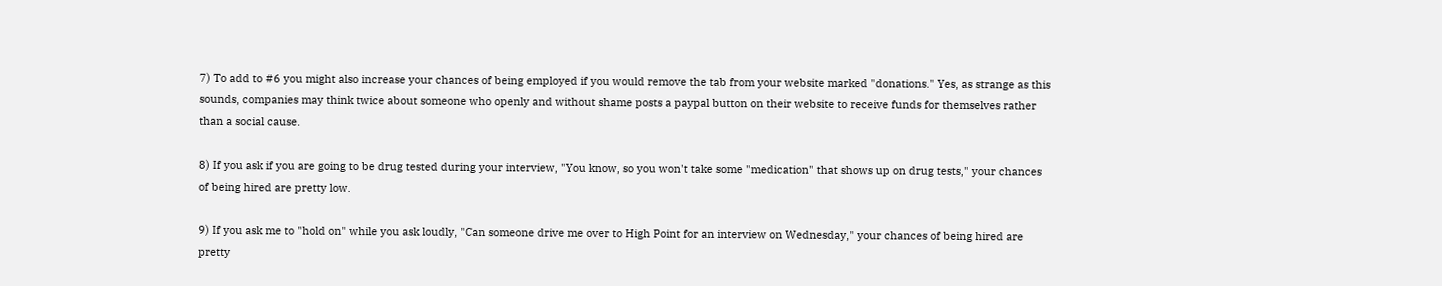7) To add to #6 you might also increase your chances of being employed if you would remove the tab from your website marked "donations." Yes, as strange as this sounds, companies may think twice about someone who openly and without shame posts a paypal button on their website to receive funds for themselves rather than a social cause.

8) If you ask if you are going to be drug tested during your interview, "You know, so you won't take some "medication" that shows up on drug tests," your chances of being hired are pretty low.

9) If you ask me to "hold on" while you ask loudly, "Can someone drive me over to High Point for an interview on Wednesday," your chances of being hired are pretty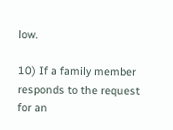low.

10) If a family member responds to the request for an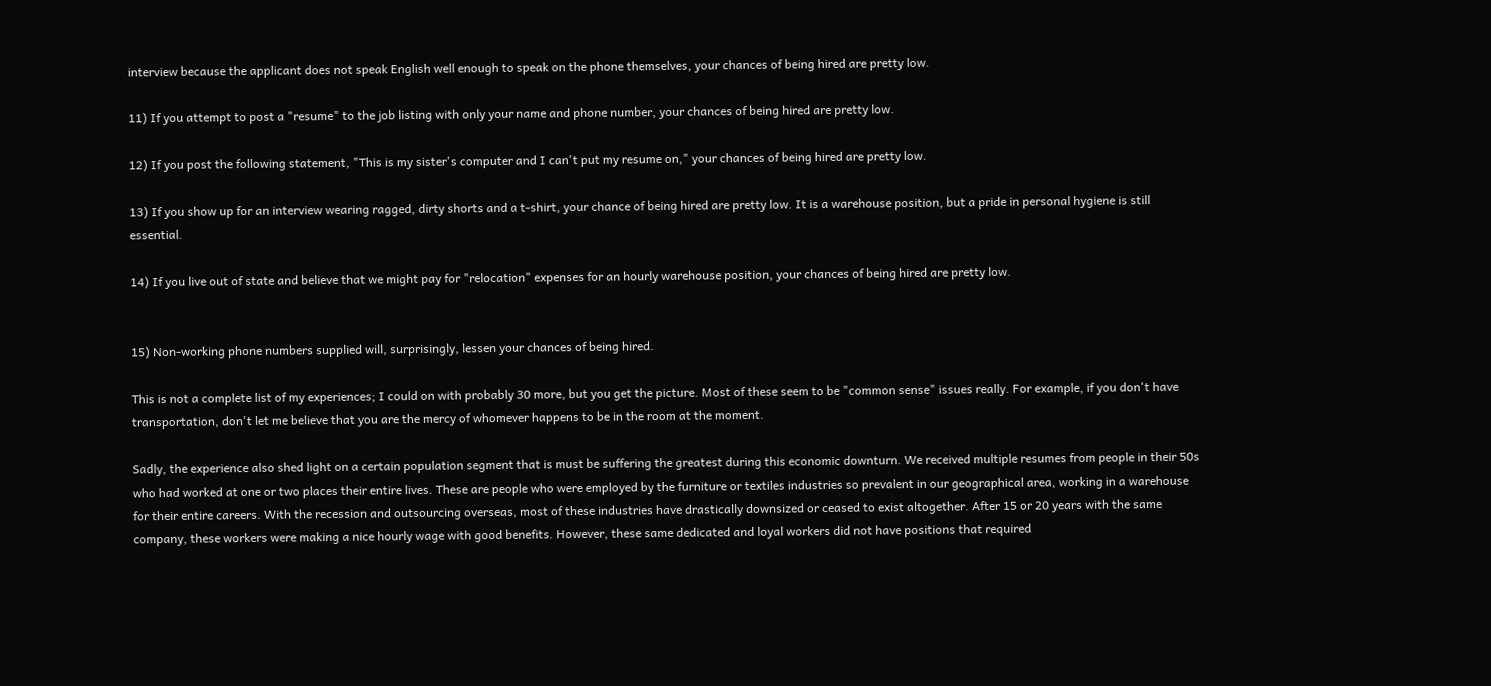interview because the applicant does not speak English well enough to speak on the phone themselves, your chances of being hired are pretty low.

11) If you attempt to post a "resume" to the job listing with only your name and phone number, your chances of being hired are pretty low.

12) If you post the following statement, "This is my sister's computer and I can't put my resume on," your chances of being hired are pretty low.

13) If you show up for an interview wearing ragged, dirty shorts and a t-shirt, your chance of being hired are pretty low. It is a warehouse position, but a pride in personal hygiene is still essential.

14) If you live out of state and believe that we might pay for "relocation" expenses for an hourly warehouse position, your chances of being hired are pretty low.


15) Non-working phone numbers supplied will, surprisingly, lessen your chances of being hired.

This is not a complete list of my experiences; I could on with probably 30 more, but you get the picture. Most of these seem to be "common sense" issues really. For example, if you don't have transportation, don't let me believe that you are the mercy of whomever happens to be in the room at the moment.

Sadly, the experience also shed light on a certain population segment that is must be suffering the greatest during this economic downturn. We received multiple resumes from people in their 50s who had worked at one or two places their entire lives. These are people who were employed by the furniture or textiles industries so prevalent in our geographical area, working in a warehouse for their entire careers. With the recession and outsourcing overseas, most of these industries have drastically downsized or ceased to exist altogether. After 15 or 20 years with the same company, these workers were making a nice hourly wage with good benefits. However, these same dedicated and loyal workers did not have positions that required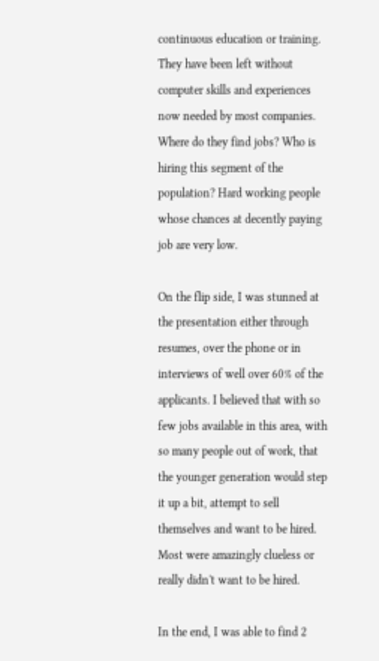continuous education or training. They have been left without computer skills and experiences now needed by most companies. Where do they find jobs? Who is hiring this segment of the population? Hard working people whose chances at decently paying job are very low.

On the flip side, I was stunned at the presentation either through resumes, over the phone or in interviews of well over 60% of the applicants. I believed that with so few jobs available in this area, with so many people out of work, that the younger generation would step it up a bit, attempt to sell themselves and want to be hired. Most were amazingly clueless or really didn't want to be hired.

In the end, I was able to find 2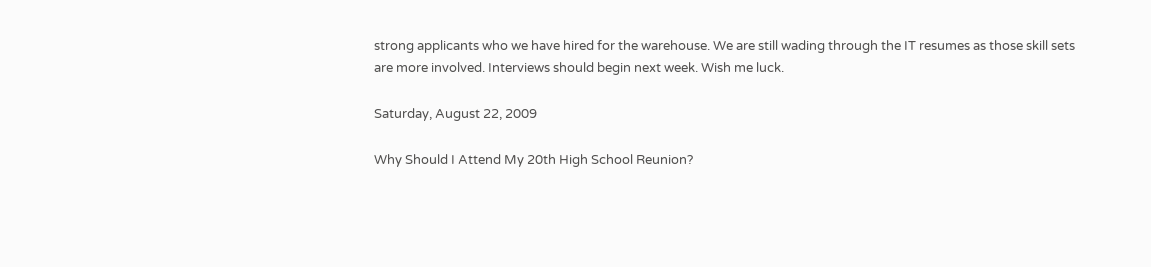strong applicants who we have hired for the warehouse. We are still wading through the IT resumes as those skill sets are more involved. Interviews should begin next week. Wish me luck.

Saturday, August 22, 2009

Why Should I Attend My 20th High School Reunion?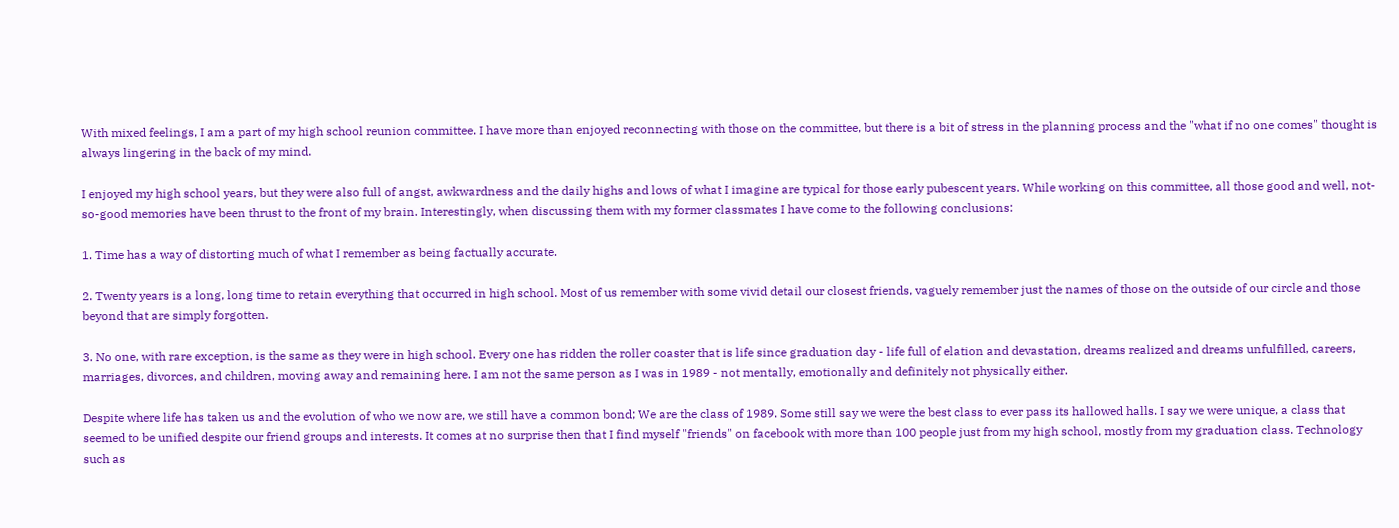With mixed feelings, I am a part of my high school reunion committee. I have more than enjoyed reconnecting with those on the committee, but there is a bit of stress in the planning process and the "what if no one comes" thought is always lingering in the back of my mind.

I enjoyed my high school years, but they were also full of angst, awkwardness and the daily highs and lows of what I imagine are typical for those early pubescent years. While working on this committee, all those good and well, not-so-good memories have been thrust to the front of my brain. Interestingly, when discussing them with my former classmates I have come to the following conclusions:

1. Time has a way of distorting much of what I remember as being factually accurate.

2. Twenty years is a long, long time to retain everything that occurred in high school. Most of us remember with some vivid detail our closest friends, vaguely remember just the names of those on the outside of our circle and those beyond that are simply forgotten.

3. No one, with rare exception, is the same as they were in high school. Every one has ridden the roller coaster that is life since graduation day - life full of elation and devastation, dreams realized and dreams unfulfilled, careers, marriages, divorces, and children, moving away and remaining here. I am not the same person as I was in 1989 - not mentally, emotionally and definitely not physically either.

Despite where life has taken us and the evolution of who we now are, we still have a common bond; We are the class of 1989. Some still say we were the best class to ever pass its hallowed halls. I say we were unique, a class that seemed to be unified despite our friend groups and interests. It comes at no surprise then that I find myself "friends" on facebook with more than 100 people just from my high school, mostly from my graduation class. Technology such as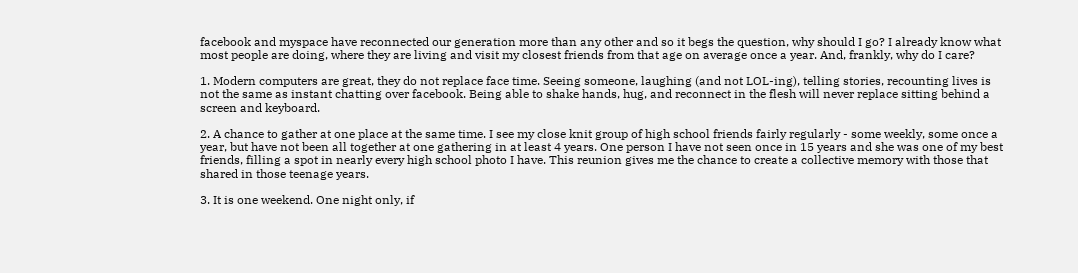facebook and myspace have reconnected our generation more than any other and so it begs the question, why should I go? I already know what most people are doing, where they are living and visit my closest friends from that age on average once a year. And, frankly, why do I care?

1. Modern computers are great, they do not replace face time. Seeing someone, laughing (and not LOL-ing), telling stories, recounting lives is not the same as instant chatting over facebook. Being able to shake hands, hug, and reconnect in the flesh will never replace sitting behind a screen and keyboard.

2. A chance to gather at one place at the same time. I see my close knit group of high school friends fairly regularly - some weekly, some once a year, but have not been all together at one gathering in at least 4 years. One person I have not seen once in 15 years and she was one of my best friends, filling a spot in nearly every high school photo I have. This reunion gives me the chance to create a collective memory with those that shared in those teenage years.

3. It is one weekend. One night only, if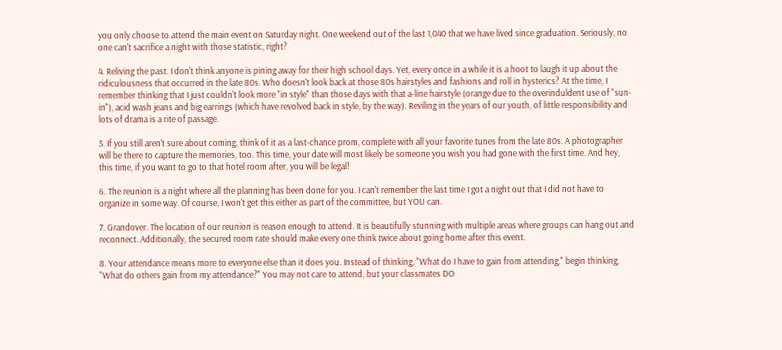you only choose to attend the main event on Saturday night. One weekend out of the last 1,040 that we have lived since graduation. Seriously, no one can't sacrifice a night with those statistic, right?

4. Reliving the past. I don't think anyone is pining away for their high school days. Yet, every once in a while it is a hoot to laugh it up about the ridiculousness that occurred in the late 80s. Who doesn't look back at those 80s hairstyles and fashions and roll in hysterics? At the time, I remember thinking that I just couldn't look more "in style" than those days with that a-line hairstyle (orange due to the overinduldent use of "sun-in"), acid wash jeans and big earrings (which have revolved back in style, by the way). Reviling in the years of our youth, of little responsibility and lots of drama is a rite of passage.

5. If you still aren't sure about coming, think of it as a last-chance prom, complete with all your favorite tunes from the late 80s. A photographer will be there to capture the memories, too. This time, your date will most likely be someone you wish you had gone with the first time. And hey, this time, if you want to go to that hotel room after, you will be legal!

6. The reunion is a night where all the planning has been done for you. I can't remember the last time I got a night out that I did not have to organize in some way. Of course, I won't get this either as part of the committee, but YOU can.

7. Grandover. The location of our reunion is reason enough to attend. It is beautifully stunning with multiple areas where groups can hang out and reconnect. Additionally, the secured room rate should make every one think twice about going home after this event.

8. Your attendance means more to everyone else than it does you. Instead of thinking, "What do I have to gain from attending," begin thinking, "What do others gain from my attendance?" You may not care to attend, but your classmates DO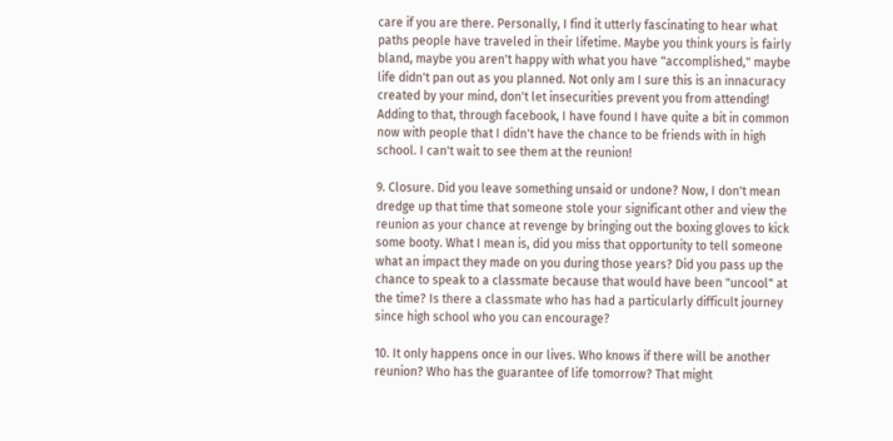care if you are there. Personally, I find it utterly fascinating to hear what paths people have traveled in their lifetime. Maybe you think yours is fairly bland, maybe you aren't happy with what you have "accomplished," maybe life didn't pan out as you planned. Not only am I sure this is an innacuracy created by your mind, don't let insecurities prevent you from attending! Adding to that, through facebook, I have found I have quite a bit in common now with people that I didn't have the chance to be friends with in high school. I can't wait to see them at the reunion!

9. Closure. Did you leave something unsaid or undone? Now, I don't mean dredge up that time that someone stole your significant other and view the reunion as your chance at revenge by bringing out the boxing gloves to kick some booty. What I mean is, did you miss that opportunity to tell someone what an impact they made on you during those years? Did you pass up the chance to speak to a classmate because that would have been "uncool" at the time? Is there a classmate who has had a particularly difficult journey since high school who you can encourage?

10. It only happens once in our lives. Who knows if there will be another reunion? Who has the guarantee of life tomorrow? That might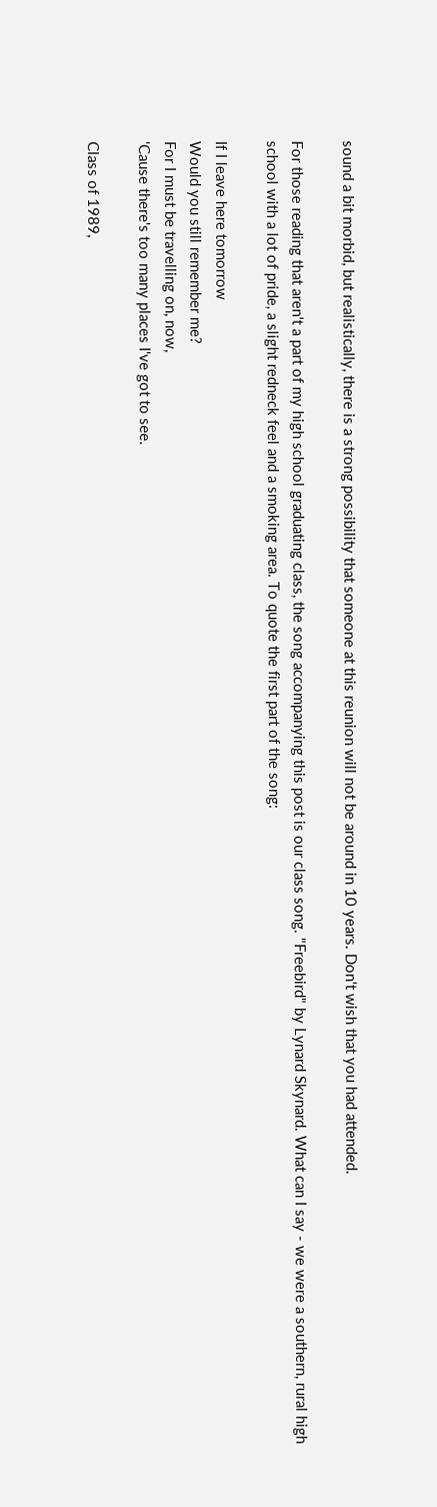sound a bit morbid, but realistically, there is a strong possibility that someone at this reunion will not be around in 10 years. Don't wish that you had attended.

For those reading that aren't a part of my high school graduating class, the song accompanying this post is our class song. "Freebird" by Lynard Skynard. What can I say - we were a southern, rural high school with a lot of pride, a slight redneck feel and a smoking area. To quote the first part of the song:

If I leave here tomorrow
Would you still remember me?
For I must be travelling on, now,
'Cause there's too many places I've got to see.

Class of 1989,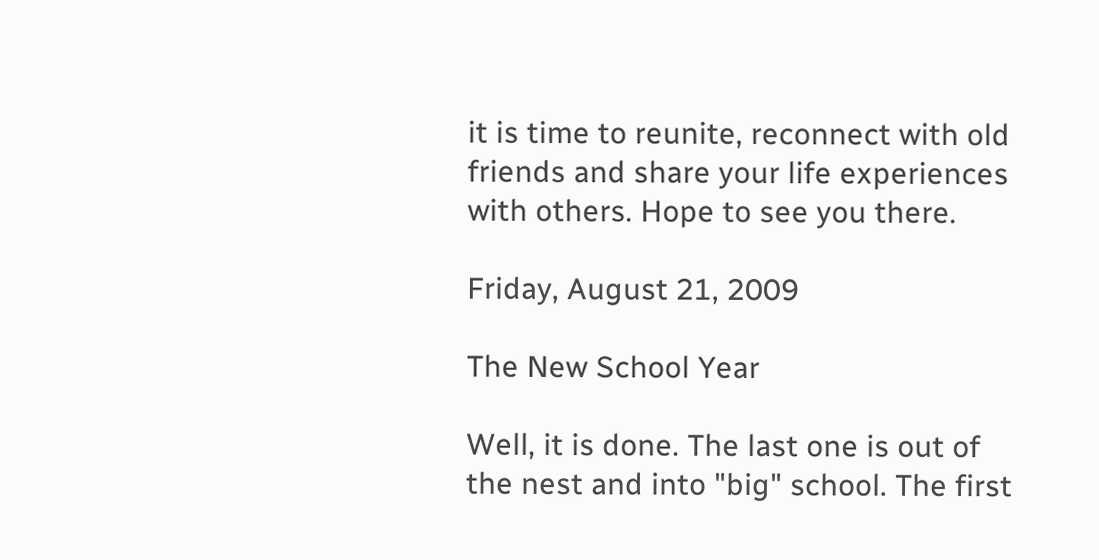it is time to reunite, reconnect with old friends and share your life experiences with others. Hope to see you there.

Friday, August 21, 2009

The New School Year

Well, it is done. The last one is out of the nest and into "big" school. The first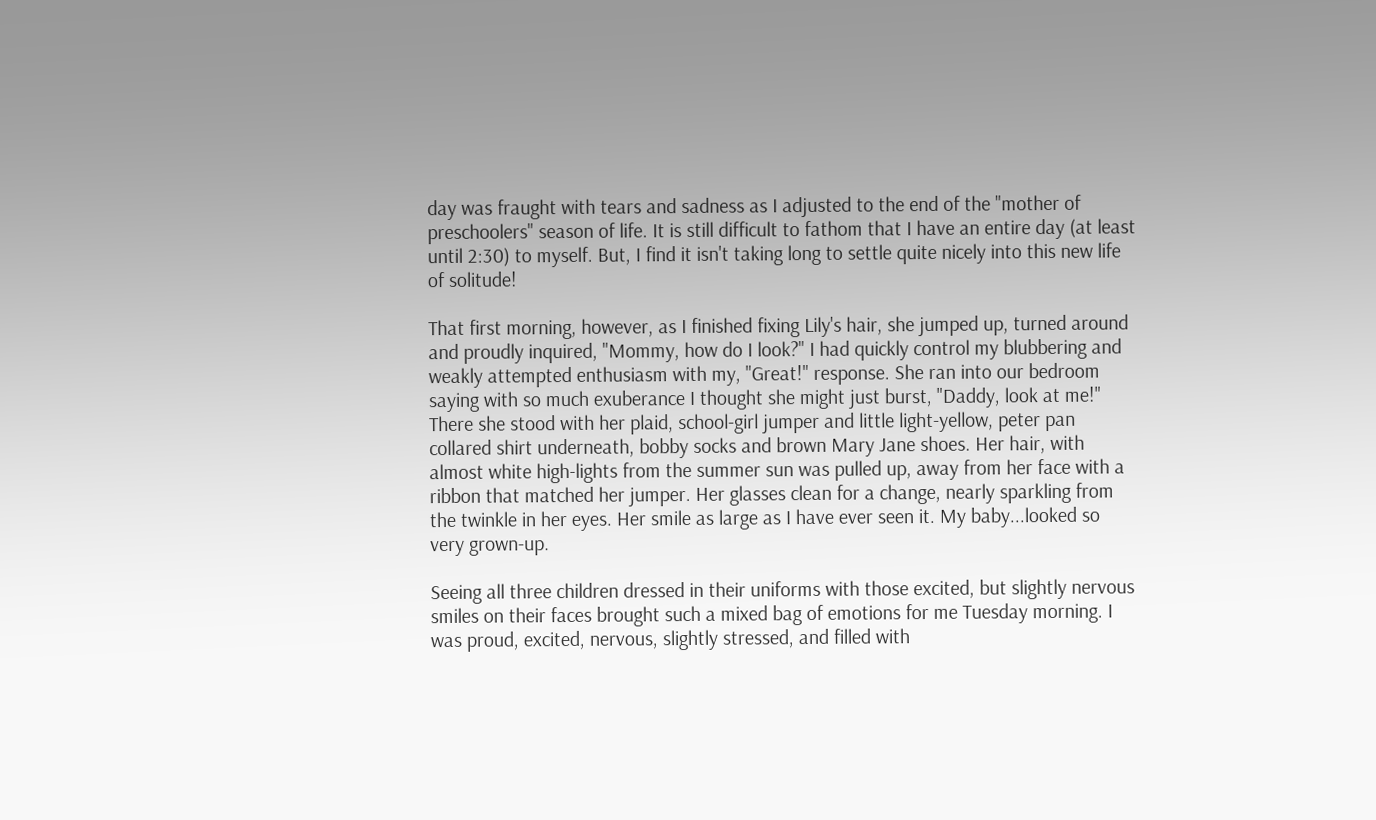day was fraught with tears and sadness as I adjusted to the end of the "mother of preschoolers" season of life. It is still difficult to fathom that I have an entire day (at least until 2:30) to myself. But, I find it isn't taking long to settle quite nicely into this new life of solitude!

That first morning, however, as I finished fixing Lily's hair, she jumped up, turned around and proudly inquired, "Mommy, how do I look?" I had quickly control my blubbering and weakly attempted enthusiasm with my, "Great!" response. She ran into our bedroom saying with so much exuberance I thought she might just burst, "Daddy, look at me!" There she stood with her plaid, school-girl jumper and little light-yellow, peter pan collared shirt underneath, bobby socks and brown Mary Jane shoes. Her hair, with almost white high-lights from the summer sun was pulled up, away from her face with a ribbon that matched her jumper. Her glasses clean for a change, nearly sparkling from the twinkle in her eyes. Her smile as large as I have ever seen it. My baby...looked so very grown-up.

Seeing all three children dressed in their uniforms with those excited, but slightly nervous smiles on their faces brought such a mixed bag of emotions for me Tuesday morning. I was proud, excited, nervous, slightly stressed, and filled with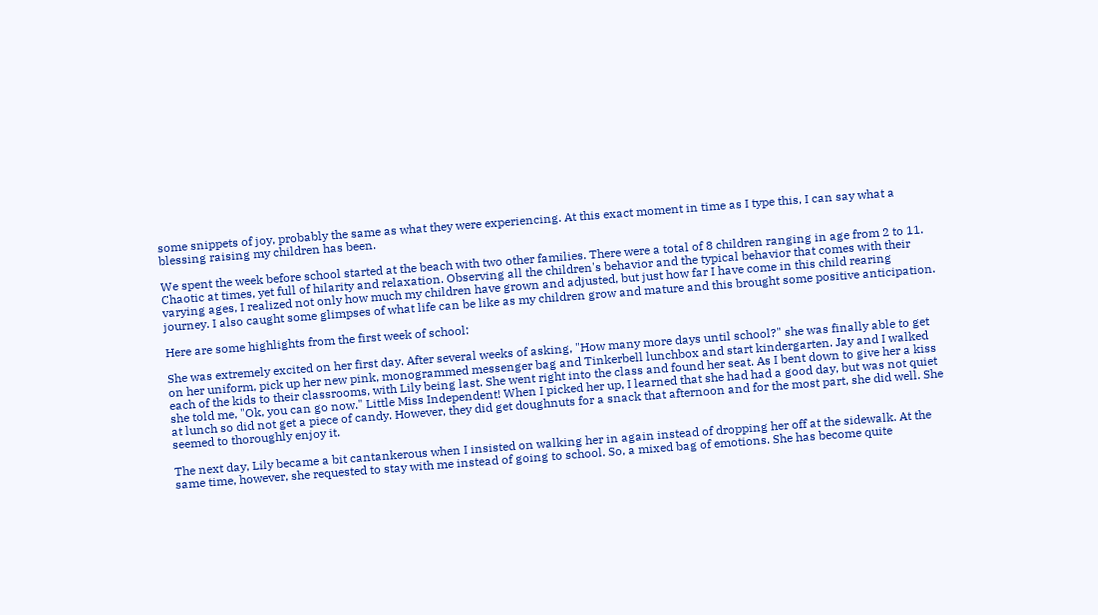some snippets of joy, probably the same as what they were experiencing. At this exact moment in time as I type this, I can say what a blessing raising my children has been.

We spent the week before school started at the beach with two other families. There were a total of 8 children ranging in age from 2 to 11. Chaotic at times, yet full of hilarity and relaxation. Observing all the children's behavior and the typical behavior that comes with their varying ages, I realized not only how much my children have grown and adjusted, but just how far I have come in this child rearing journey. I also caught some glimpses of what life can be like as my children grow and mature and this brought some positive anticipation.

Here are some highlights from the first week of school:

She was extremely excited on her first day. After several weeks of asking, "How many more days until school?" she was finally able to get on her uniform, pick up her new pink, monogrammed messenger bag and Tinkerbell lunchbox and start kindergarten. Jay and I walked each of the kids to their classrooms, with Lily being last. She went right into the class and found her seat. As I bent down to give her a kiss she told me, "Ok, you can go now." Little Miss Independent! When I picked her up, I learned that she had had a good day, but was not quiet at lunch so did not get a piece of candy. However, they did get doughnuts for a snack that afternoon and for the most part, she did well. She seemed to thoroughly enjoy it.

The next day, Lily became a bit cantankerous when I insisted on walking her in again instead of dropping her off at the sidewalk. At the same time, however, she requested to stay with me instead of going to school. So, a mixed bag of emotions. She has become quite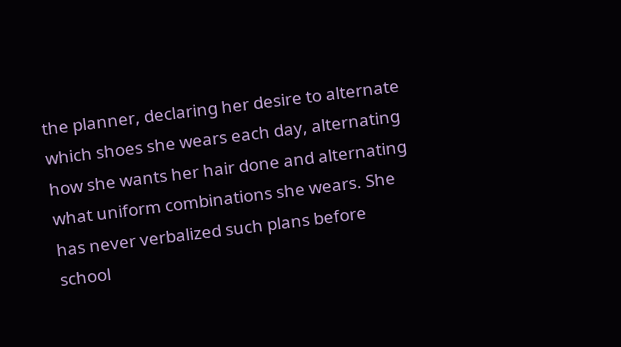the planner, declaring her desire to alternate which shoes she wears each day, alternating how she wants her hair done and alternating what uniform combinations she wears. She has never verbalized such plans before school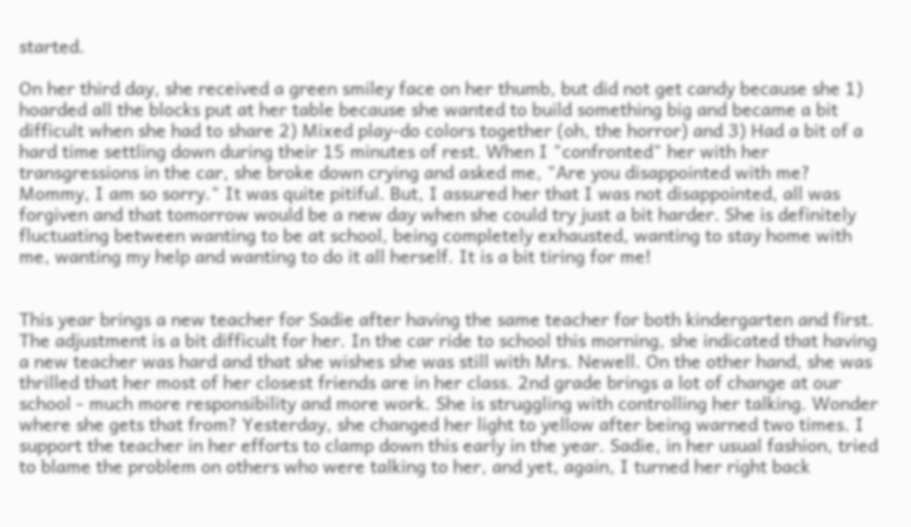started.

On her third day, she received a green smiley face on her thumb, but did not get candy because she 1) hoarded all the blocks put at her table because she wanted to build something big and became a bit difficult when she had to share 2) Mixed play-do colors together (oh, the horror) and 3) Had a bit of a hard time settling down during their 15 minutes of rest. When I "confronted" her with her transgressions in the car, she broke down crying and asked me, "Are you disappointed with me? Mommy, I am so sorry." It was quite pitiful. But, I assured her that I was not disappointed, all was forgiven and that tomorrow would be a new day when she could try just a bit harder. She is definitely fluctuating between wanting to be at school, being completely exhausted, wanting to stay home with me, wanting my help and wanting to do it all herself. It is a bit tiring for me!


This year brings a new teacher for Sadie after having the same teacher for both kindergarten and first. The adjustment is a bit difficult for her. In the car ride to school this morning, she indicated that having a new teacher was hard and that she wishes she was still with Mrs. Newell. On the other hand, she was thrilled that her most of her closest friends are in her class. 2nd grade brings a lot of change at our school - much more responsibility and more work. She is struggling with controlling her talking. Wonder where she gets that from? Yesterday, she changed her light to yellow after being warned two times. I support the teacher in her efforts to clamp down this early in the year. Sadie, in her usual fashion, tried to blame the problem on others who were talking to her, and yet, again, I turned her right back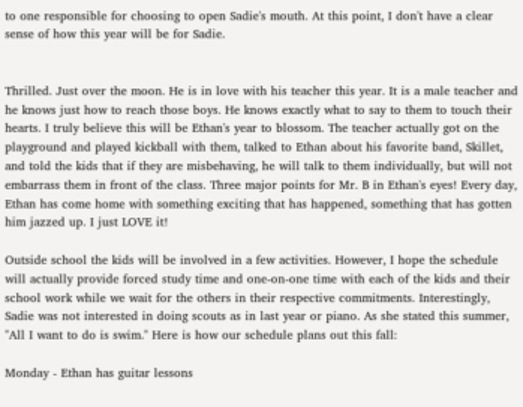to one responsible for choosing to open Sadie's mouth. At this point, I don't have a clear sense of how this year will be for Sadie.


Thrilled. Just over the moon. He is in love with his teacher this year. It is a male teacher and he knows just how to reach those boys. He knows exactly what to say to them to touch their hearts. I truly believe this will be Ethan's year to blossom. The teacher actually got on the playground and played kickball with them, talked to Ethan about his favorite band, Skillet, and told the kids that if they are misbehaving, he will talk to them individually, but will not embarrass them in front of the class. Three major points for Mr. B in Ethan's eyes! Every day, Ethan has come home with something exciting that has happened, something that has gotten him jazzed up. I just LOVE it!

Outside school the kids will be involved in a few activities. However, I hope the schedule will actually provide forced study time and one-on-one time with each of the kids and their school work while we wait for the others in their respective commitments. Interestingly, Sadie was not interested in doing scouts as in last year or piano. As she stated this summer, "All I want to do is swim." Here is how our schedule plans out this fall:

Monday - Ethan has guitar lessons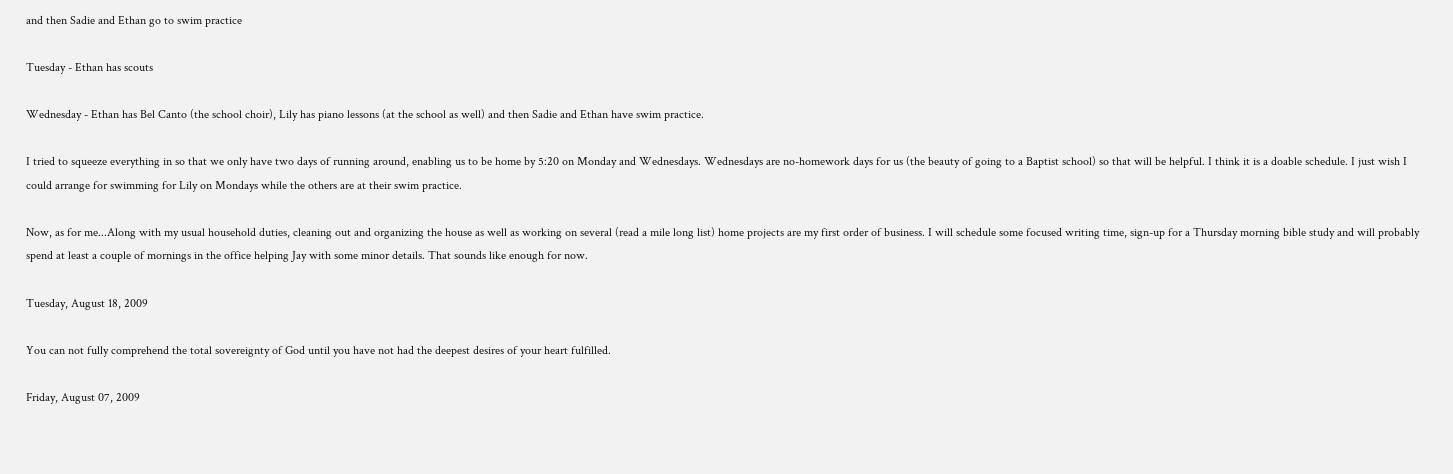and then Sadie and Ethan go to swim practice

Tuesday - Ethan has scouts

Wednesday - Ethan has Bel Canto (the school choir), Lily has piano lessons (at the school as well) and then Sadie and Ethan have swim practice.

I tried to squeeze everything in so that we only have two days of running around, enabling us to be home by 5:20 on Monday and Wednesdays. Wednesdays are no-homework days for us (the beauty of going to a Baptist school) so that will be helpful. I think it is a doable schedule. I just wish I could arrange for swimming for Lily on Mondays while the others are at their swim practice.

Now, as for me...Along with my usual household duties, cleaning out and organizing the house as well as working on several (read a mile long list) home projects are my first order of business. I will schedule some focused writing time, sign-up for a Thursday morning bible study and will probably spend at least a couple of mornings in the office helping Jay with some minor details. That sounds like enough for now.

Tuesday, August 18, 2009

You can not fully comprehend the total sovereignty of God until you have not had the deepest desires of your heart fulfilled.

Friday, August 07, 2009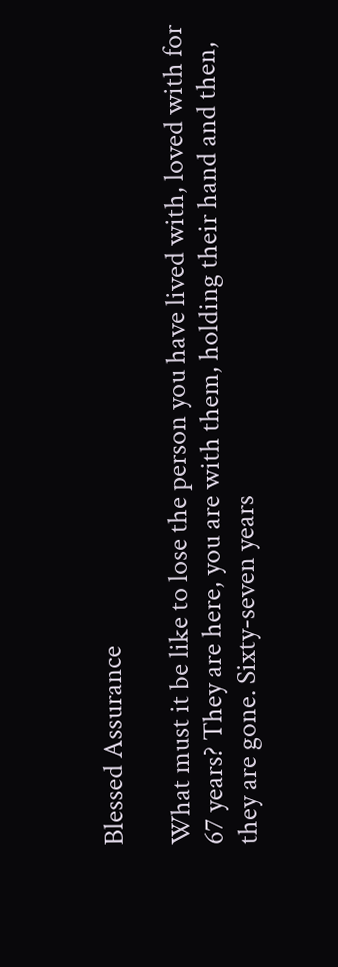Blessed Assurance

What must it be like to lose the person you have lived with, loved with for 67 years? They are here, you are with them, holding their hand and then, they are gone. Sixty-seven years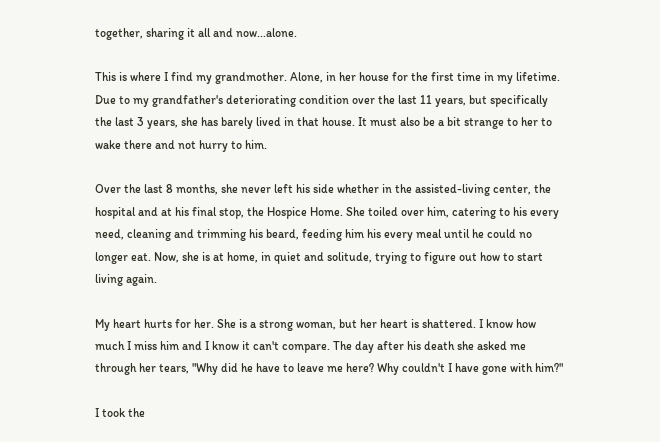together, sharing it all and now...alone.

This is where I find my grandmother. Alone, in her house for the first time in my lifetime. Due to my grandfather's deteriorating condition over the last 11 years, but specifically the last 3 years, she has barely lived in that house. It must also be a bit strange to her to wake there and not hurry to him.

Over the last 8 months, she never left his side whether in the assisted-living center, the hospital and at his final stop, the Hospice Home. She toiled over him, catering to his every need, cleaning and trimming his beard, feeding him his every meal until he could no longer eat. Now, she is at home, in quiet and solitude, trying to figure out how to start living again.

My heart hurts for her. She is a strong woman, but her heart is shattered. I know how much I miss him and I know it can't compare. The day after his death she asked me through her tears, "Why did he have to leave me here? Why couldn't I have gone with him?"

I took the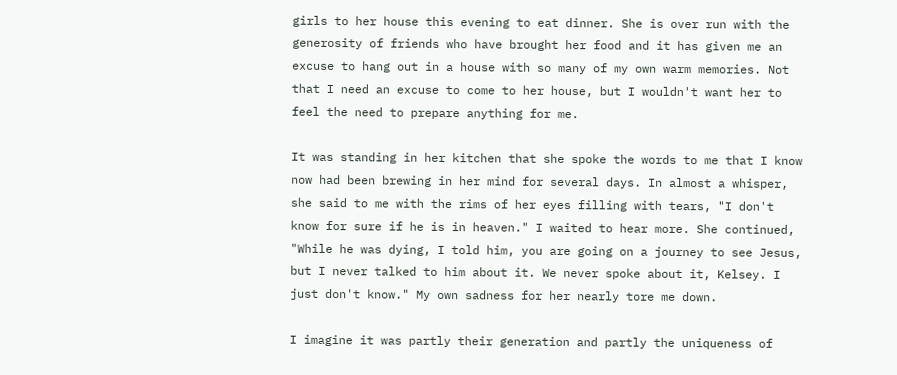girls to her house this evening to eat dinner. She is over run with the generosity of friends who have brought her food and it has given me an excuse to hang out in a house with so many of my own warm memories. Not that I need an excuse to come to her house, but I wouldn't want her to feel the need to prepare anything for me.

It was standing in her kitchen that she spoke the words to me that I know now had been brewing in her mind for several days. In almost a whisper, she said to me with the rims of her eyes filling with tears, "I don't know for sure if he is in heaven." I waited to hear more. She continued, "While he was dying, I told him, you are going on a journey to see Jesus, but I never talked to him about it. We never spoke about it, Kelsey. I just don't know." My own sadness for her nearly tore me down.

I imagine it was partly their generation and partly the uniqueness of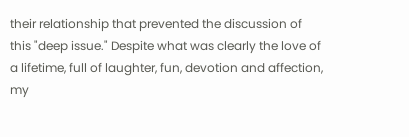their relationship that prevented the discussion of this "deep issue." Despite what was clearly the love of a lifetime, full of laughter, fun, devotion and affection, my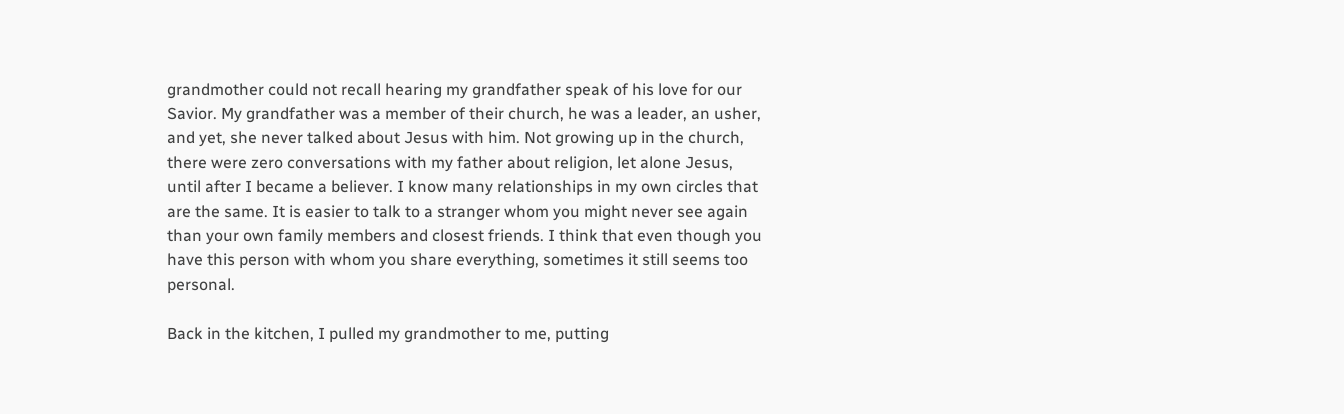grandmother could not recall hearing my grandfather speak of his love for our Savior. My grandfather was a member of their church, he was a leader, an usher, and yet, she never talked about Jesus with him. Not growing up in the church, there were zero conversations with my father about religion, let alone Jesus, until after I became a believer. I know many relationships in my own circles that are the same. It is easier to talk to a stranger whom you might never see again than your own family members and closest friends. I think that even though you have this person with whom you share everything, sometimes it still seems too personal.

Back in the kitchen, I pulled my grandmother to me, putting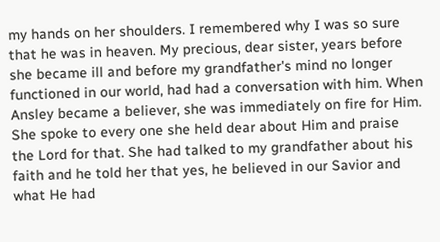my hands on her shoulders. I remembered why I was so sure that he was in heaven. My precious, dear sister, years before she became ill and before my grandfather's mind no longer functioned in our world, had had a conversation with him. When Ansley became a believer, she was immediately on fire for Him. She spoke to every one she held dear about Him and praise the Lord for that. She had talked to my grandfather about his faith and he told her that yes, he believed in our Savior and what He had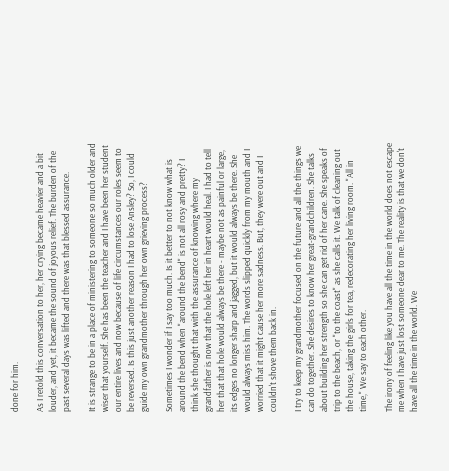done for him.

As I retold this conversation to her, her crying became heavier and a bit louder, and yet, it became the sound of joyous relief. The burden of the past several days was lifted and there was that blessed assurance.

It is strange to be in a place of ministering to someone so much older and wiser that yourself. She has been the teacher and I have been her student our entire lives and now because of life circumstances our roles seem to be reversed. Is this just another reason I had to lose Ansley? So, I could guide my own grandmother through her own grieving process?

Sometimes I wonder if I say too much. Is it better to not know what is around the bend when "around the bend" is not all rosy and pretty? I think she thought that with the assurance of knowing where my grandfather is now that the hole left her in heart would heal. I had to tell her that that hole would always be there - maybe not as painful or large, its edges no longer sharp and jagged, but it would always be there. She would always miss him. The words slipped quickly from my mouth and I worried that it might cause her more sadness. But, they were out and I couldn't shove them back in.

I try to keep my grandmother focused on the future and all the things we can do together. She desires to know her great-grandchildren. She talks about building her strength so she can get rid of her cane. She speaks of trip to the beach, or "to the coast" as she calls it. We talk of cleaning out the house, taking the girls for tea, redecorating her living room. "All in time," We say to each other.

The irony of feeling like you have all the time in the world does not escape me when I have just lost someone dear to me. The reality is that we don't have all the time in the world. We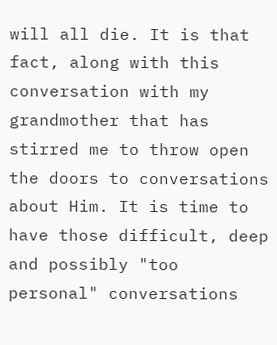will all die. It is that fact, along with this conversation with my grandmother that has stirred me to throw open the doors to conversations about Him. It is time to have those difficult, deep and possibly "too personal" conversations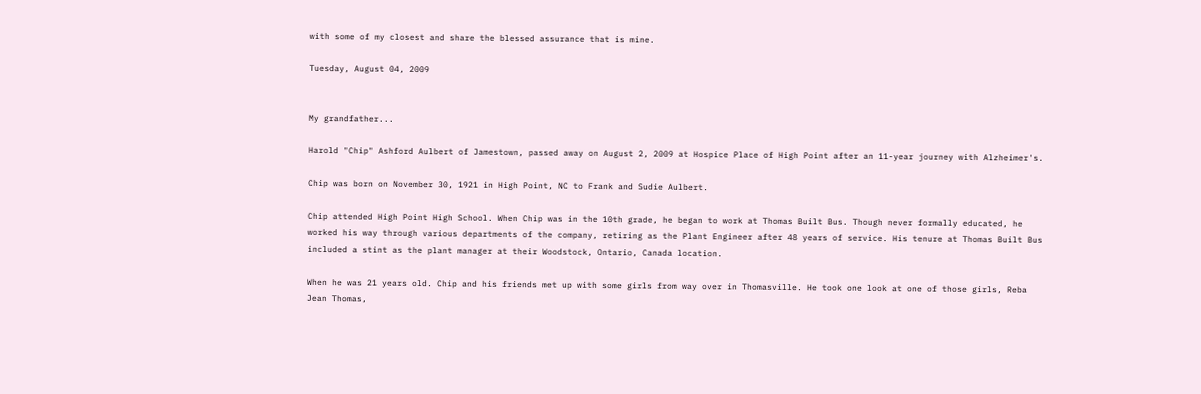with some of my closest and share the blessed assurance that is mine.

Tuesday, August 04, 2009


My grandfather...

Harold "Chip" Ashford Aulbert of Jamestown, passed away on August 2, 2009 at Hospice Place of High Point after an 11-year journey with Alzheimer's.

Chip was born on November 30, 1921 in High Point, NC to Frank and Sudie Aulbert.

Chip attended High Point High School. When Chip was in the 10th grade, he began to work at Thomas Built Bus. Though never formally educated, he worked his way through various departments of the company, retiring as the Plant Engineer after 48 years of service. His tenure at Thomas Built Bus included a stint as the plant manager at their Woodstock, Ontario, Canada location.

When he was 21 years old. Chip and his friends met up with some girls from way over in Thomasville. He took one look at one of those girls, Reba Jean Thomas,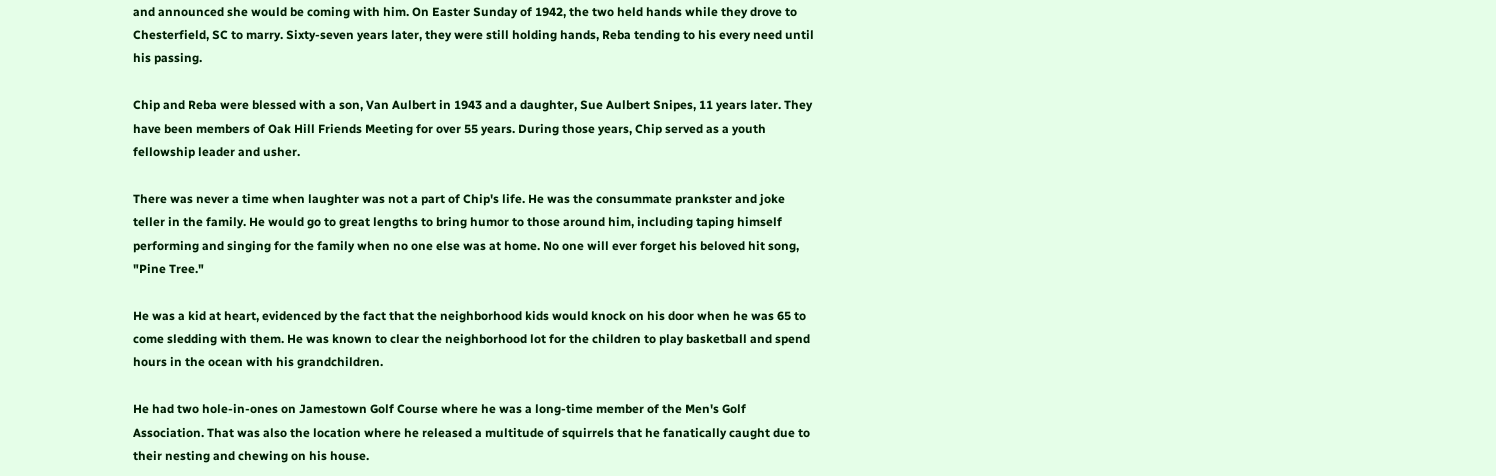and announced she would be coming with him. On Easter Sunday of 1942, the two held hands while they drove to Chesterfield, SC to marry. Sixty-seven years later, they were still holding hands, Reba tending to his every need until his passing.

Chip and Reba were blessed with a son, Van Aulbert in 1943 and a daughter, Sue Aulbert Snipes, 11 years later. They have been members of Oak Hill Friends Meeting for over 55 years. During those years, Chip served as a youth fellowship leader and usher.

There was never a time when laughter was not a part of Chip's life. He was the consummate prankster and joke teller in the family. He would go to great lengths to bring humor to those around him, including taping himself performing and singing for the family when no one else was at home. No one will ever forget his beloved hit song, "Pine Tree."

He was a kid at heart, evidenced by the fact that the neighborhood kids would knock on his door when he was 65 to come sledding with them. He was known to clear the neighborhood lot for the children to play basketball and spend hours in the ocean with his grandchildren.

He had two hole-in-ones on Jamestown Golf Course where he was a long-time member of the Men's Golf Association. That was also the location where he released a multitude of squirrels that he fanatically caught due to their nesting and chewing on his house.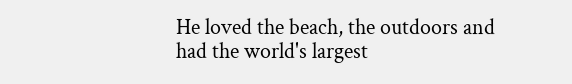He loved the beach, the outdoors and had the world's largest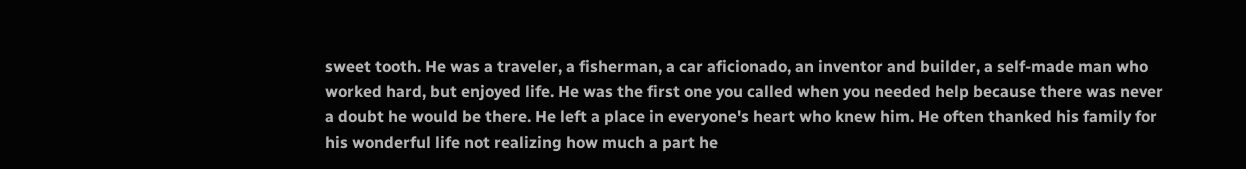sweet tooth. He was a traveler, a fisherman, a car aficionado, an inventor and builder, a self-made man who worked hard, but enjoyed life. He was the first one you called when you needed help because there was never a doubt he would be there. He left a place in everyone's heart who knew him. He often thanked his family for his wonderful life not realizing how much a part he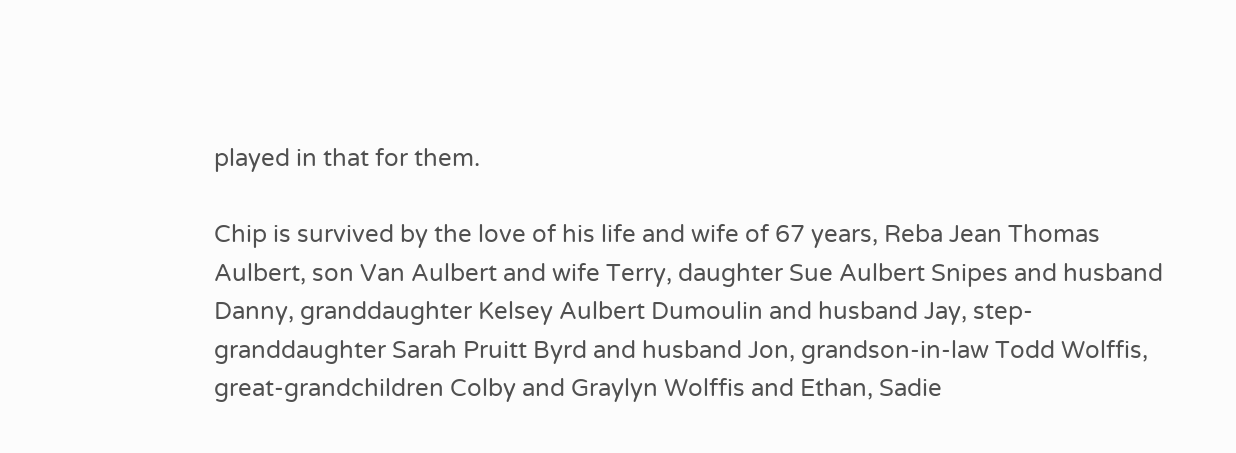played in that for them.

Chip is survived by the love of his life and wife of 67 years, Reba Jean Thomas Aulbert, son Van Aulbert and wife Terry, daughter Sue Aulbert Snipes and husband Danny, granddaughter Kelsey Aulbert Dumoulin and husband Jay, step-granddaughter Sarah Pruitt Byrd and husband Jon, grandson-in-law Todd Wolffis, great-grandchildren Colby and Graylyn Wolffis and Ethan, Sadie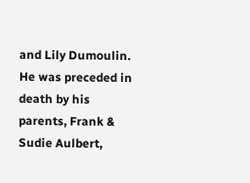and Lily Dumoulin. He was preceded in death by his parents, Frank & Sudie Aulbert,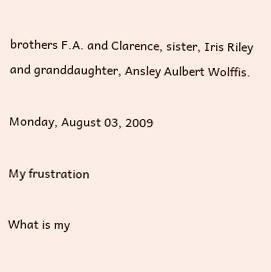brothers F.A. and Clarence, sister, Iris Riley and granddaughter, Ansley Aulbert Wolffis.

Monday, August 03, 2009

My frustration

What is my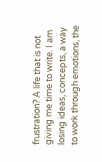frustration? A life that is not giving me time to write. I am losing ideas, concepts, a way to work through emotions, the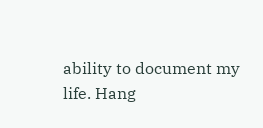ability to document my life. Hang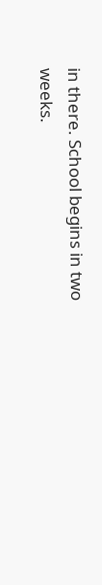in there. School begins in two weeks.